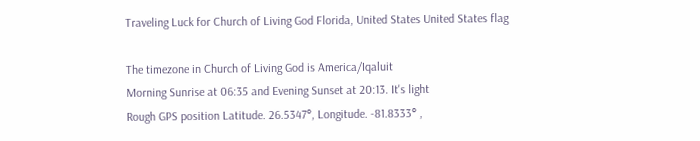Traveling Luck for Church of Living God Florida, United States United States flag

The timezone in Church of Living God is America/Iqaluit
Morning Sunrise at 06:35 and Evening Sunset at 20:13. It's light
Rough GPS position Latitude. 26.5347°, Longitude. -81.8333° ,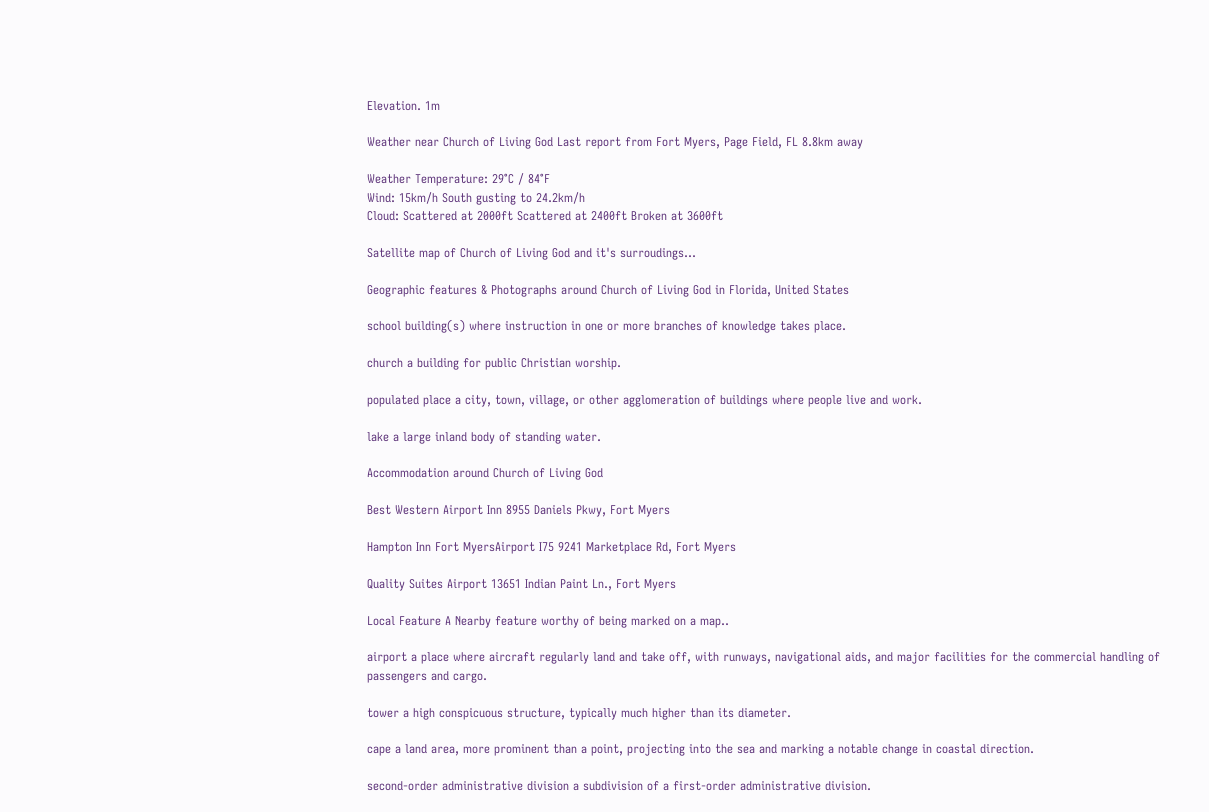Elevation. 1m

Weather near Church of Living God Last report from Fort Myers, Page Field, FL 8.8km away

Weather Temperature: 29°C / 84°F
Wind: 15km/h South gusting to 24.2km/h
Cloud: Scattered at 2000ft Scattered at 2400ft Broken at 3600ft

Satellite map of Church of Living God and it's surroudings...

Geographic features & Photographs around Church of Living God in Florida, United States

school building(s) where instruction in one or more branches of knowledge takes place.

church a building for public Christian worship.

populated place a city, town, village, or other agglomeration of buildings where people live and work.

lake a large inland body of standing water.

Accommodation around Church of Living God

Best Western Airport Inn 8955 Daniels Pkwy, Fort Myers

Hampton Inn Fort MyersAirport I75 9241 Marketplace Rd, Fort Myers

Quality Suites Airport 13651 Indian Paint Ln., Fort Myers

Local Feature A Nearby feature worthy of being marked on a map..

airport a place where aircraft regularly land and take off, with runways, navigational aids, and major facilities for the commercial handling of passengers and cargo.

tower a high conspicuous structure, typically much higher than its diameter.

cape a land area, more prominent than a point, projecting into the sea and marking a notable change in coastal direction.

second-order administrative division a subdivision of a first-order administrative division.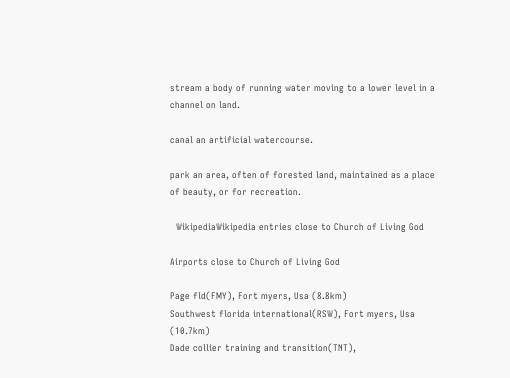stream a body of running water moving to a lower level in a channel on land.

canal an artificial watercourse.

park an area, often of forested land, maintained as a place of beauty, or for recreation.

  WikipediaWikipedia entries close to Church of Living God

Airports close to Church of Living God

Page fld(FMY), Fort myers, Usa (8.8km)
Southwest florida international(RSW), Fort myers, Usa (10.7km)
Dade collier training and transition(TNT),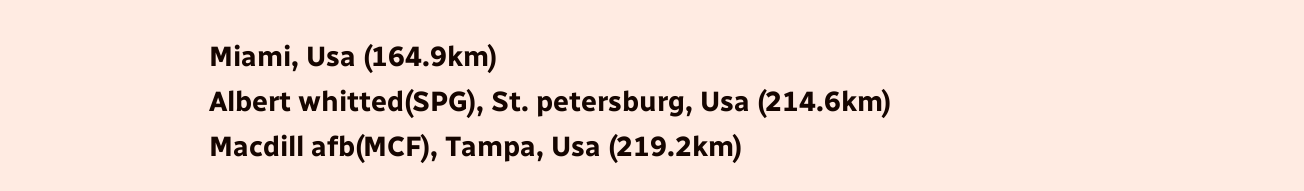Miami, Usa (164.9km)
Albert whitted(SPG), St. petersburg, Usa (214.6km)
Macdill afb(MCF), Tampa, Usa (219.2km)